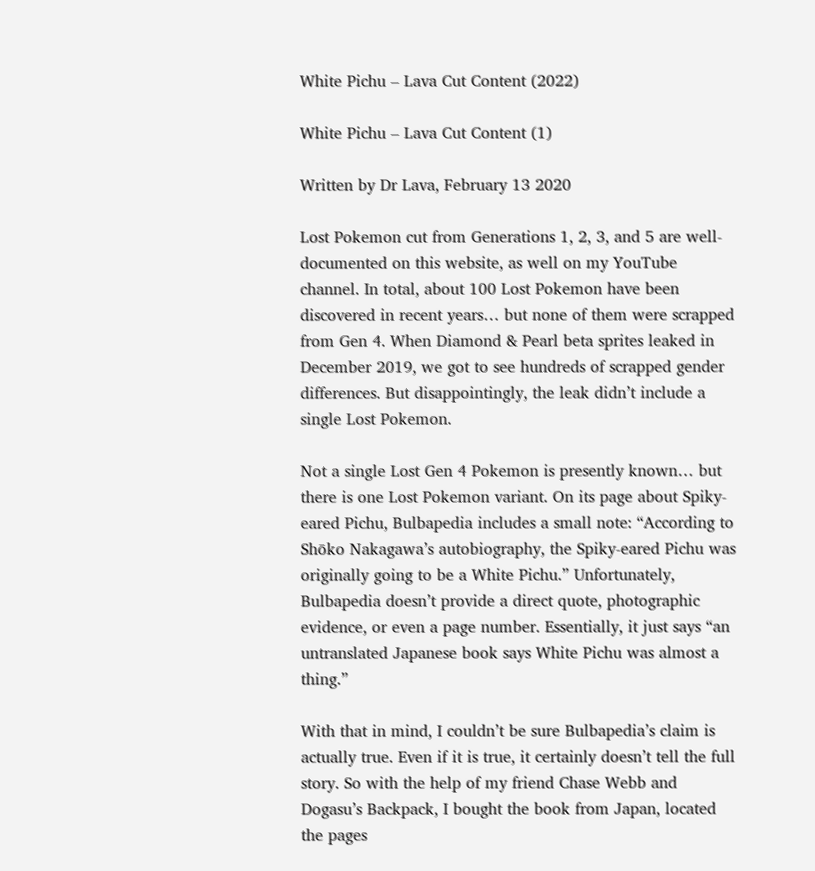White Pichu – Lava Cut Content (2022)

White Pichu – Lava Cut Content (1)

Written by Dr Lava, February 13 2020

Lost Pokemon cut from Generations 1, 2, 3, and 5 are well-documented on this website, as well on my YouTube channel. In total, about 100 Lost Pokemon have been discovered in recent years… but none of them were scrapped from Gen 4. When Diamond & Pearl beta sprites leaked in December 2019, we got to see hundreds of scrapped gender differences. But disappointingly, the leak didn’t include a single Lost Pokemon.

Not a single Lost Gen 4 Pokemon is presently known… but there is one Lost Pokemon variant. On its page about Spiky-eared Pichu, Bulbapedia includes a small note: “According to Shōko Nakagawa’s autobiography, the Spiky-eared Pichu was originally going to be a White Pichu.” Unfortunately, Bulbapedia doesn’t provide a direct quote, photographic evidence, or even a page number. Essentially, it just says “an untranslated Japanese book says White Pichu was almost a thing.”

With that in mind, I couldn’t be sure Bulbapedia’s claim is actually true. Even if it is true, it certainly doesn’t tell the full story. So with the help of my friend Chase Webb and Dogasu’s Backpack, I bought the book from Japan, located the pages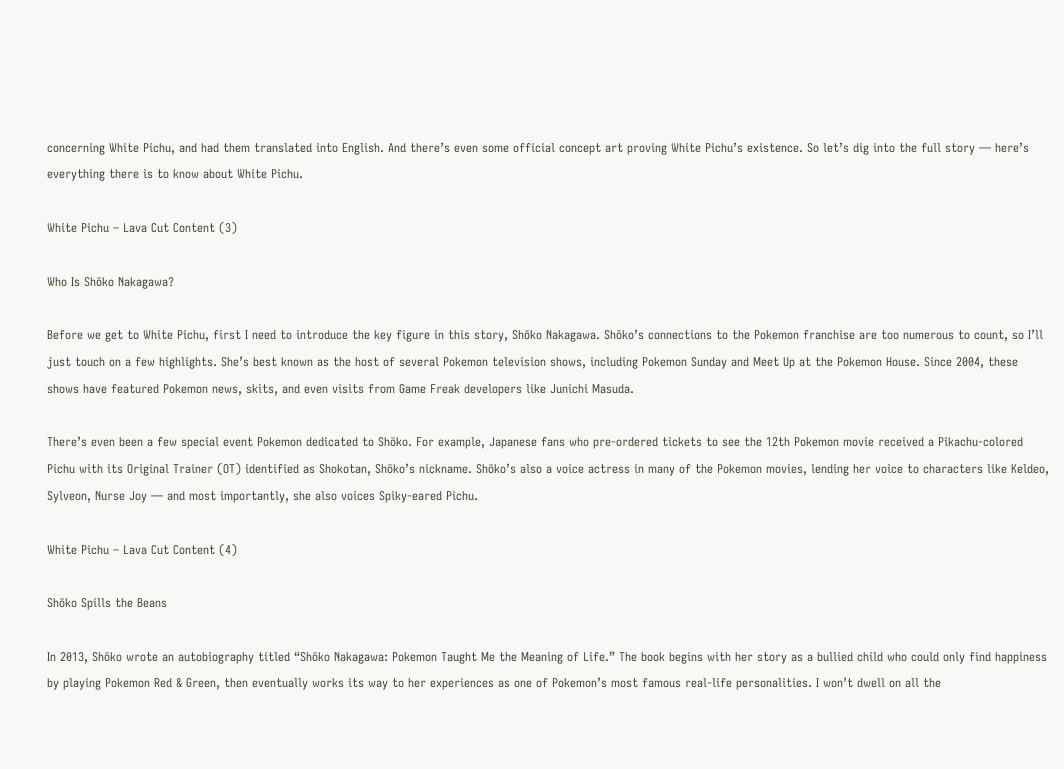concerning White Pichu, and had them translated into English. And there’s even some official concept art proving White Pichu’s existence. So let’s dig into the full story — here’s everything there is to know about White Pichu.

White Pichu – Lava Cut Content (3)

Who Is Shōko Nakagawa?

Before we get to White Pichu, first I need to introduce the key figure in this story, Shōko Nakagawa. Shōko’s connections to the Pokemon franchise are too numerous to count, so I’ll just touch on a few highlights. She’s best known as the host of several Pokemon television shows, including Pokemon Sunday and Meet Up at the Pokemon House. Since 2004, these shows have featured Pokemon news, skits, and even visits from Game Freak developers like Junichi Masuda.

There’s even been a few special event Pokemon dedicated to Shōko. For example, Japanese fans who pre-ordered tickets to see the 12th Pokemon movie received a Pikachu-colored Pichu with its Original Trainer (OT) identified as Shokotan, Shōko’s nickname. Shōko’s also a voice actress in many of the Pokemon movies, lending her voice to characters like Keldeo, Sylveon, Nurse Joy — and most importantly, she also voices Spiky-eared Pichu.

White Pichu – Lava Cut Content (4)

Shōko Spills the Beans

In 2013, Shōko wrote an autobiography titled “Shōko Nakagawa: Pokemon Taught Me the Meaning of Life.” The book begins with her story as a bullied child who could only find happiness by playing Pokemon Red & Green, then eventually works its way to her experiences as one of Pokemon’s most famous real-life personalities. I won’t dwell on all the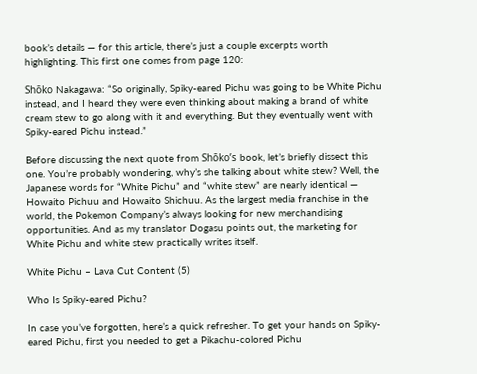book’s details — for this article, there’s just a couple excerpts worth highlighting. This first one comes from page 120:

Shōko Nakagawa: “So originally, Spiky-eared Pichu was going to be White Pichu instead, and I heard they were even thinking about making a brand of white cream stew to go along with it and everything. But they eventually went with Spiky-eared Pichu instead.”

Before discussing the next quote from Shōko’s book, let’s briefly dissect this one. You’re probably wondering, why’s she talking about white stew? Well, the Japanese words for “White Pichu” and “white stew” are nearly identical — Howaito Pichuu and Howaito Shichuu. As the largest media franchise in the world, the Pokemon Company’s always looking for new merchandising opportunities. And as my translator Dogasu points out, the marketing for White Pichu and white stew practically writes itself.

White Pichu – Lava Cut Content (5)

Who Is Spiky-eared Pichu?

In case you’ve forgotten, here’s a quick refresher. To get your hands on Spiky-eared Pichu, first you needed to get a Pikachu-colored Pichu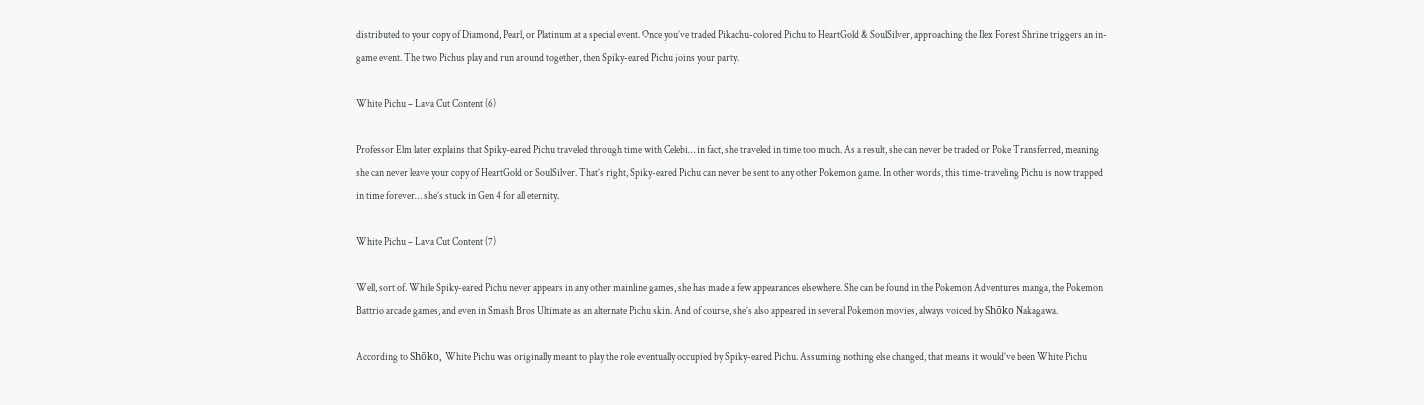distributed to your copy of Diamond, Pearl, or Platinum at a special event. Once you’ve traded Pikachu-colored Pichu to HeartGold & SoulSilver, approaching the Ilex Forest Shrine triggers an in-game event. The two Pichus play and run around together, then Spiky-eared Pichu joins your party.

White Pichu – Lava Cut Content (6)

Professor Elm later explains that Spiky-eared Pichu traveled through time with Celebi… in fact, she traveled in time too much. As a result, she can never be traded or Poke Transferred, meaning she can never leave your copy of HeartGold or SoulSilver. That’s right, Spiky-eared Pichu can never be sent to any other Pokemon game. In other words, this time-traveling Pichu is now trapped in time forever… she’s stuck in Gen 4 for all eternity.

White Pichu – Lava Cut Content (7)

Well, sort of. While Spiky-eared Pichu never appears in any other mainline games, she has made a few appearances elsewhere. She can be found in the Pokemon Adventures manga, the Pokemon Battrio arcade games, and even in Smash Bros Ultimate as an alternate Pichu skin. And of course, she’s also appeared in several Pokemon movies, always voiced by Shōko Nakagawa.

According to Shōko, White Pichu was originally meant to play the role eventually occupied by Spiky-eared Pichu. Assuming nothing else changed, that means it would’ve been White Pichu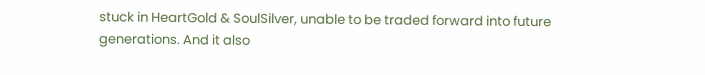stuck in HeartGold & SoulSilver, unable to be traded forward into future generations. And it also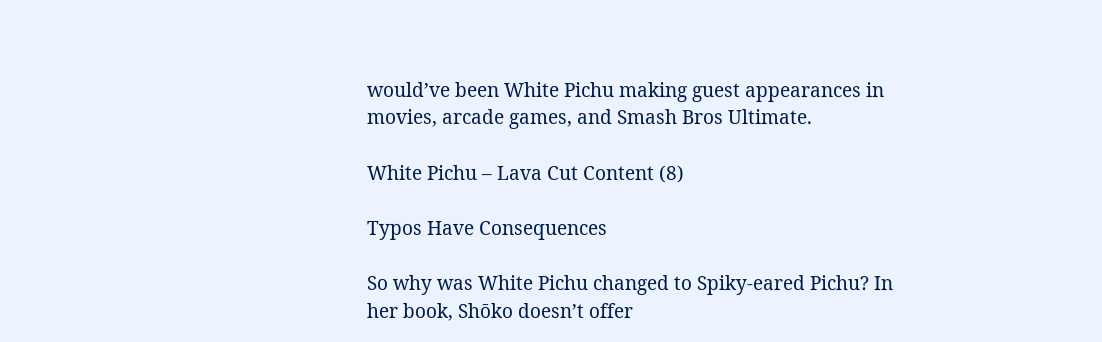would’ve been White Pichu making guest appearances in movies, arcade games, and Smash Bros Ultimate.

White Pichu – Lava Cut Content (8)

Typos Have Consequences

So why was White Pichu changed to Spiky-eared Pichu? In her book, Shōko doesn’t offer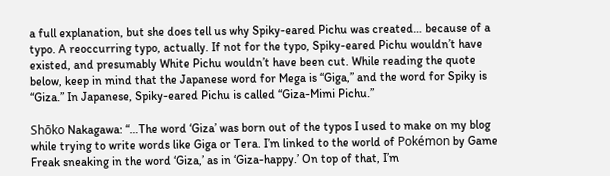a full explanation, but she does tell us why Spiky-eared Pichu was created… because of a typo. A reoccurring typo, actually. If not for the typo, Spiky-eared Pichu wouldn’t have existed, and presumably White Pichu wouldn’t have been cut. While reading the quote below, keep in mind that the Japanese word for Mega is “Giga,” and the word for Spiky is “Giza.” In Japanese, Spiky-eared Pichu is called “Giza-Mimi Pichu.”

Shōko Nakagawa: “…The word ‘Giza’ was born out of the typos I used to make on my blog while trying to write words like Giga or Tera. I’m linked to the world of Pokémon by Game Freak sneaking in the word ‘Giza,’ as in ‘Giza-happy.’ On top of that, I’m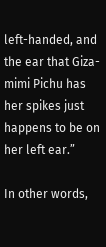left-handed, and the ear that Giza-mimi Pichu has her spikes just happens to be on her left ear.”

In other words,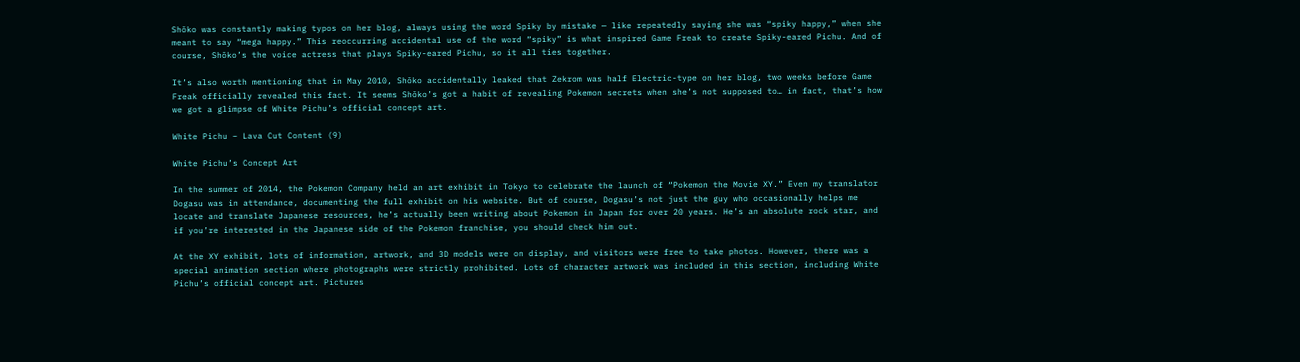Shōko was constantly making typos on her blog, always using the word Spiky by mistake — like repeatedly saying she was “spiky happy,” when she meant to say “mega happy.” This reoccurring accidental use of the word “spiky” is what inspired Game Freak to create Spiky-eared Pichu. And of course, Shōko’s the voice actress that plays Spiky-eared Pichu, so it all ties together.

It’s also worth mentioning that in May 2010, Shōko accidentally leaked that Zekrom was half Electric-type on her blog, two weeks before Game Freak officially revealed this fact. It seems Shōko’s got a habit of revealing Pokemon secrets when she’s not supposed to… in fact, that’s how we got a glimpse of White Pichu’s official concept art.

White Pichu – Lava Cut Content (9)

White Pichu’s Concept Art

In the summer of 2014, the Pokemon Company held an art exhibit in Tokyo to celebrate the launch of “Pokemon the Movie XY.” Even my translator Dogasu was in attendance, documenting the full exhibit on his website. But of course, Dogasu’s not just the guy who occasionally helps me locate and translate Japanese resources, he’s actually been writing about Pokemon in Japan for over 20 years. He’s an absolute rock star, and if you’re interested in the Japanese side of the Pokemon franchise, you should check him out.

At the XY exhibit, lots of information, artwork, and 3D models were on display, and visitors were free to take photos. However, there was a special animation section where photographs were strictly prohibited. Lots of character artwork was included in this section, including White Pichu’s official concept art. Pictures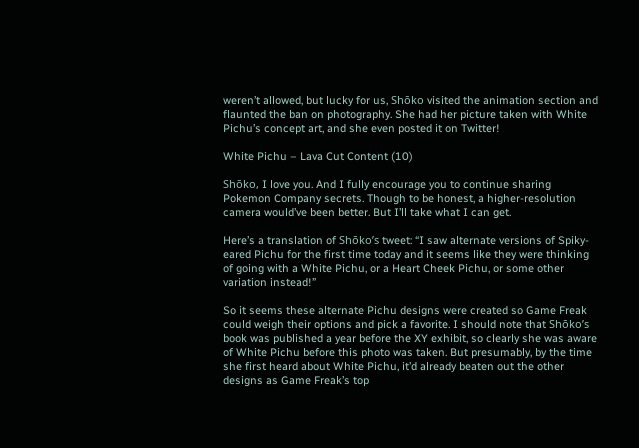weren’t allowed, but lucky for us, Shōko visited the animation section and flaunted the ban on photography. She had her picture taken with White Pichu’s concept art, and she even posted it on Twitter!

White Pichu – Lava Cut Content (10)

Shōko, I love you. And I fully encourage you to continue sharing Pokemon Company secrets. Though to be honest, a higher-resolution camera would’ve been better. But I’ll take what I can get.

Here’s a translation of Shōko’s tweet: “I saw alternate versions of Spiky-eared Pichu for the first time today and it seems like they were thinking of going with a White Pichu, or a Heart Cheek Pichu, or some other variation instead!”

So it seems these alternate Pichu designs were created so Game Freak could weigh their options and pick a favorite. I should note that Shōko’s book was published a year before the XY exhibit, so clearly she was aware of White Pichu before this photo was taken. But presumably, by the time she first heard about White Pichu, it’d already beaten out the other designs as Game Freak’s top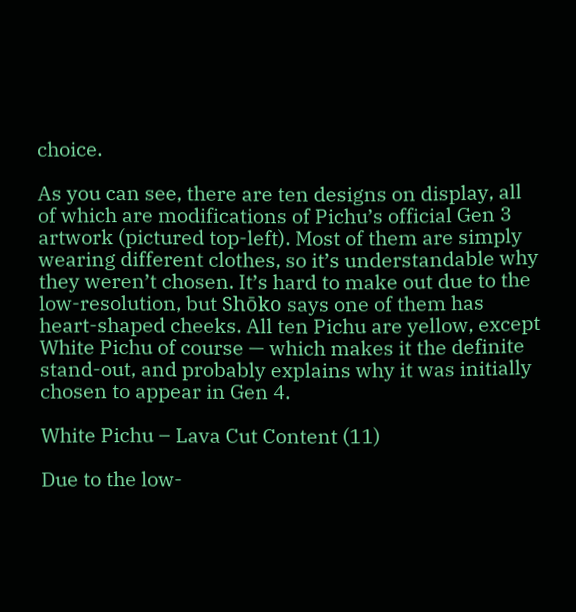choice.

As you can see, there are ten designs on display, all of which are modifications of Pichu’s official Gen 3 artwork (pictured top-left). Most of them are simply wearing different clothes, so it’s understandable why they weren’t chosen. It’s hard to make out due to the low-resolution, but Shōko says one of them has heart-shaped cheeks. All ten Pichu are yellow, except White Pichu of course — which makes it the definite stand-out, and probably explains why it was initially chosen to appear in Gen 4.

White Pichu – Lava Cut Content (11)

Due to the low-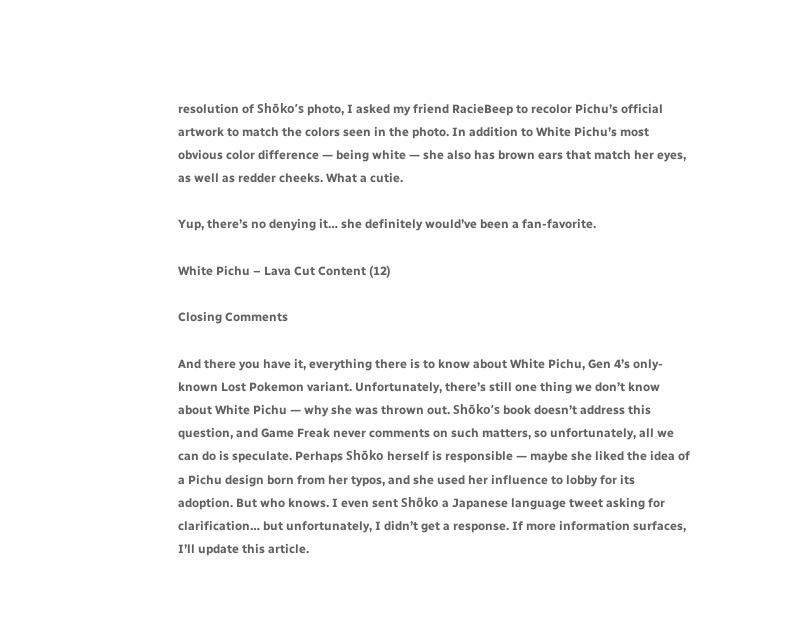resolution of Shōko’s photo, I asked my friend RacieBeep to recolor Pichu’s official artwork to match the colors seen in the photo. In addition to White Pichu’s most obvious color difference — being white — she also has brown ears that match her eyes, as well as redder cheeks. What a cutie.

Yup, there’s no denying it… she definitely would’ve been a fan-favorite.

White Pichu – Lava Cut Content (12)

Closing Comments

And there you have it, everything there is to know about White Pichu, Gen 4’s only-known Lost Pokemon variant. Unfortunately, there’s still one thing we don’t know about White Pichu — why she was thrown out. Shōko’s book doesn’t address this question, and Game Freak never comments on such matters, so unfortunately, all we can do is speculate. Perhaps Shōko herself is responsible — maybe she liked the idea of a Pichu design born from her typos, and she used her influence to lobby for its adoption. But who knows. I even sent Shōko a Japanese language tweet asking for clarification… but unfortunately, I didn’t get a response. If more information surfaces, I’ll update this article.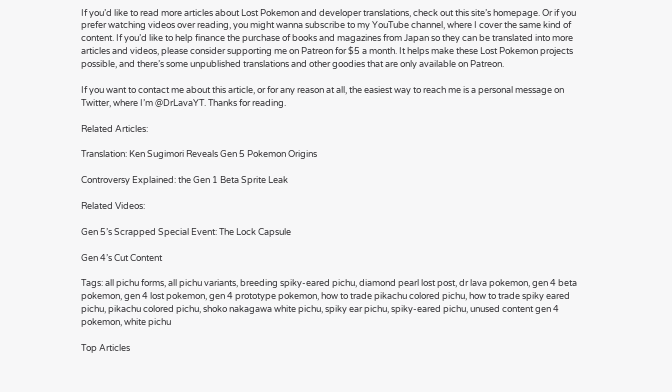If you’d like to read more articles about Lost Pokemon and developer translations, check out this site’s homepage. Or if you prefer watching videos over reading, you might wanna subscribe to my YouTube channel, where I cover the same kind of content. If you’d like to help finance the purchase of books and magazines from Japan so they can be translated into more articles and videos, please consider supporting me on Patreon for $5 a month. It helps make these Lost Pokemon projects possible, and there’s some unpublished translations and other goodies that are only available on Patreon.

If you want to contact me about this article, or for any reason at all, the easiest way to reach me is a personal message on Twitter, where I’m @DrLavaYT. Thanks for reading.

Related Articles:

Translation: Ken Sugimori Reveals Gen 5 Pokemon Origins

Controversy Explained: the Gen 1 Beta Sprite Leak

Related Videos:

Gen 5’s Scrapped Special Event: The Lock Capsule

Gen 4’s Cut Content

Tags: all pichu forms, all pichu variants, breeding spiky-eared pichu, diamond pearl lost post, dr lava pokemon, gen 4 beta pokemon, gen 4 lost pokemon, gen 4 prototype pokemon, how to trade pikachu colored pichu, how to trade spiky eared pichu, pikachu colored pichu, shoko nakagawa white pichu, spiky ear pichu, spiky-eared pichu, unused content gen 4 pokemon, white pichu

Top Articles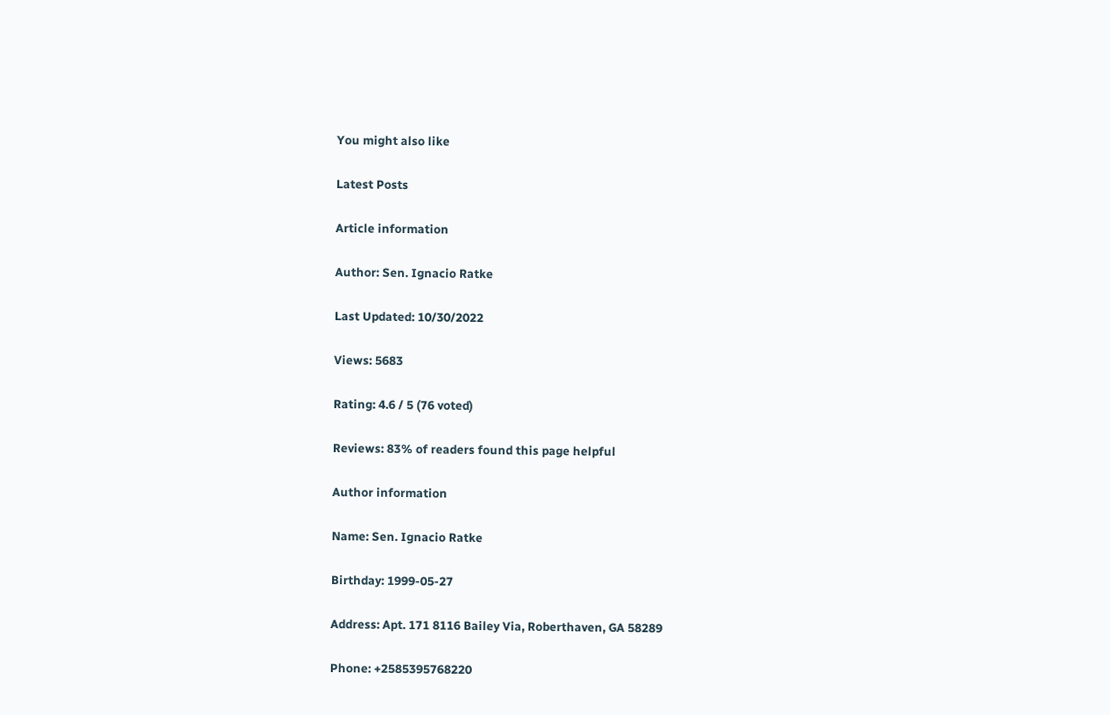You might also like

Latest Posts

Article information

Author: Sen. Ignacio Ratke

Last Updated: 10/30/2022

Views: 5683

Rating: 4.6 / 5 (76 voted)

Reviews: 83% of readers found this page helpful

Author information

Name: Sen. Ignacio Ratke

Birthday: 1999-05-27

Address: Apt. 171 8116 Bailey Via, Roberthaven, GA 58289

Phone: +2585395768220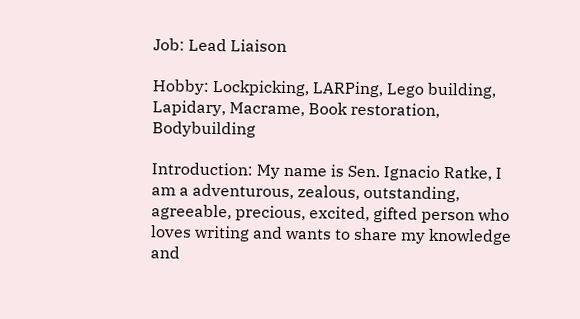Job: Lead Liaison

Hobby: Lockpicking, LARPing, Lego building, Lapidary, Macrame, Book restoration, Bodybuilding

Introduction: My name is Sen. Ignacio Ratke, I am a adventurous, zealous, outstanding, agreeable, precious, excited, gifted person who loves writing and wants to share my knowledge and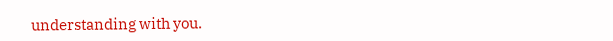understanding with you.